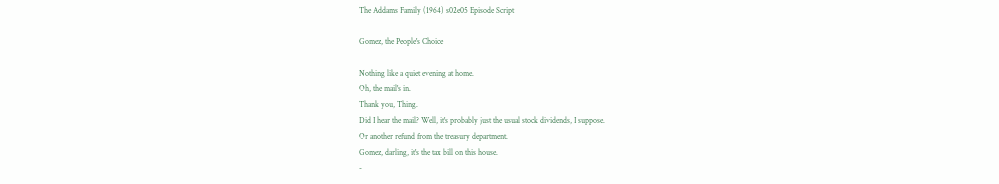The Addams Family (1964) s02e05 Episode Script

Gomez, the People's Choice

Nothing like a quiet evening at home.
Oh, the mail's in.
Thank you, Thing.
Did I hear the mail? Well, it's probably just the usual stock dividends, I suppose.
Or another refund from the treasury department.
Gomez, darling, it's the tax bill on this house.
-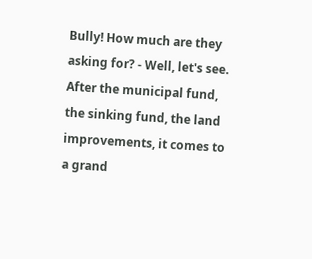Bully! How much are they asking for? - Well, let's see.
After the municipal fund, the sinking fund, the land improvements, it comes to a grand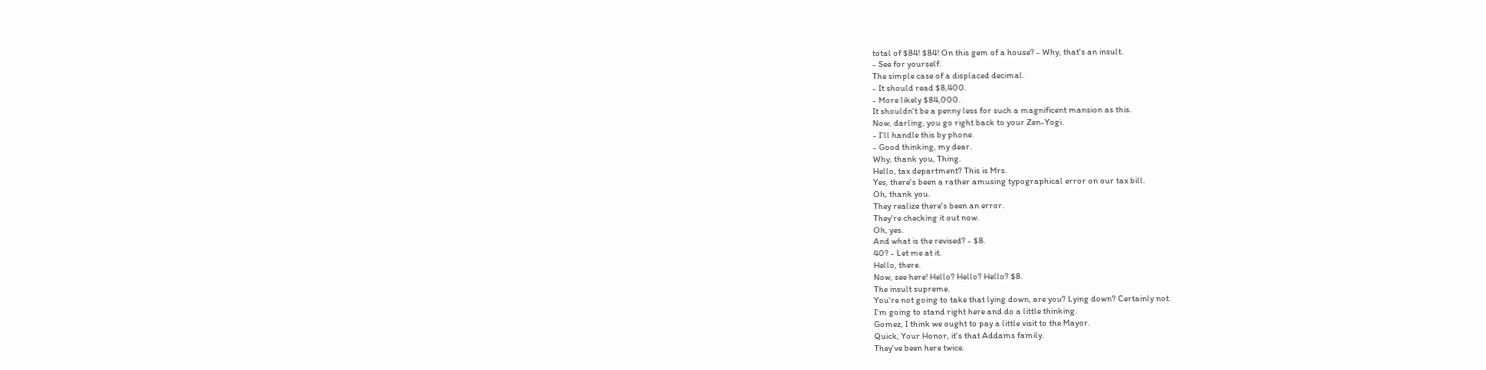total of $84! $84! On this gem of a house? - Why, that's an insult.
- See for yourself.
The simple case of a displaced decimal.
- It should read $8,400.
- More likely $84,000.
It shouldn't be a penny less for such a magnificent mansion as this.
Now, darling, you go right back to your Zen-Yogi.
- I'll handle this by phone.
- Good thinking, my dear.
Why, thank you, Thing.
Hello, tax department? This is Mrs.
Yes, there's been a rather amusing typographical error on our tax bill.
Oh, thank you.
They realize there's been an error.
They're checking it out now.
Oh, yes.
And what is the revised? - $8.
40? - Let me at it.
Hello, there.
Now, see here! Hello? Hello? Hello? $8.
The insult supreme.
You're not going to take that lying down, are you? Lying down? Certainly not.
I'm going to stand right here and do a little thinking.
Gomez, I think we ought to pay a little visit to the Mayor.
Quick, Your Honor, it's that Addams family.
They've been here twice.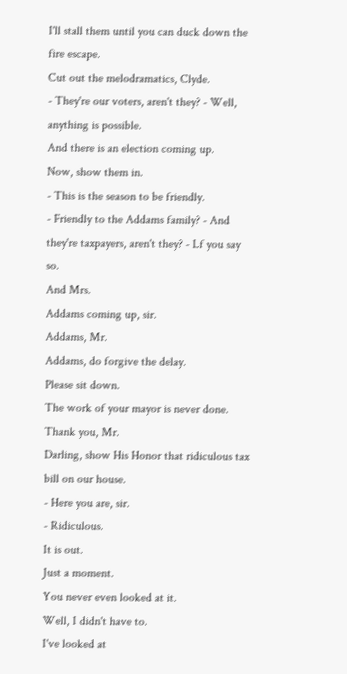I'll stall them until you can duck down the fire escape.
Cut out the melodramatics, Clyde.
- They're our voters, aren't they? - Well, anything is possible.
And there is an election coming up.
Now, show them in.
- This is the season to be friendly.
- Friendly to the Addams family? - And they're taxpayers, aren't they? - Lf you say so.
And Mrs.
Addams coming up, sir.
Addams, Mr.
Addams, do forgive the delay.
Please sit down.
The work of your mayor is never done.
Thank you, Mr.
Darling, show His Honor that ridiculous tax bill on our house.
- Here you are, sir.
- Ridiculous.
It is out.
Just a moment.
You never even looked at it.
Well, I didn't have to.
I've looked at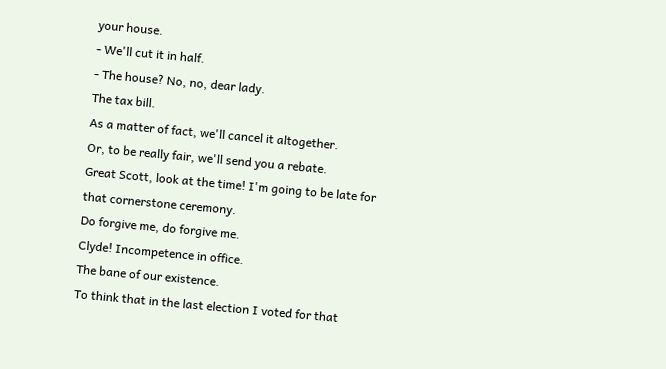your house.
- We'll cut it in half.
- The house? No, no, dear lady.
The tax bill.
As a matter of fact, we'll cancel it altogether.
Or, to be really fair, we'll send you a rebate.
Great Scott, look at the time! I'm going to be late for that cornerstone ceremony.
Do forgive me, do forgive me.
Clyde! Incompetence in office.
The bane of our existence.
To think that in the last election I voted for that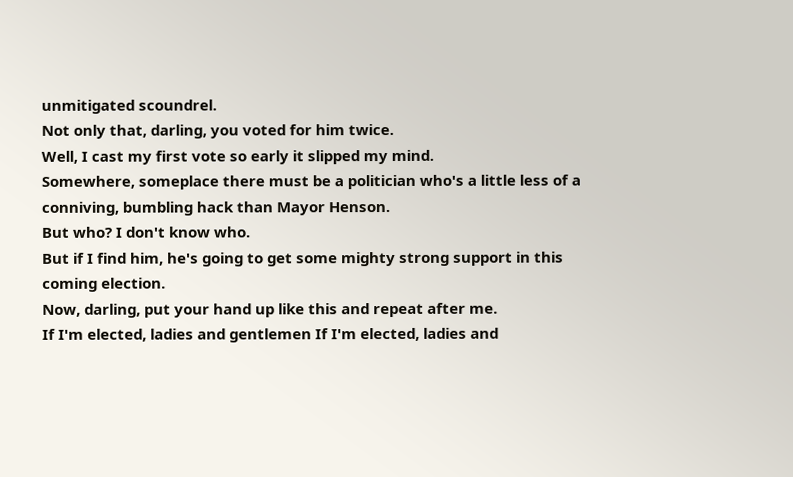unmitigated scoundrel.
Not only that, darling, you voted for him twice.
Well, I cast my first vote so early it slipped my mind.
Somewhere, someplace there must be a politician who's a little less of a conniving, bumbling hack than Mayor Henson.
But who? I don't know who.
But if I find him, he's going to get some mighty strong support in this coming election.
Now, darling, put your hand up like this and repeat after me.
If I'm elected, ladies and gentlemen If I'm elected, ladies and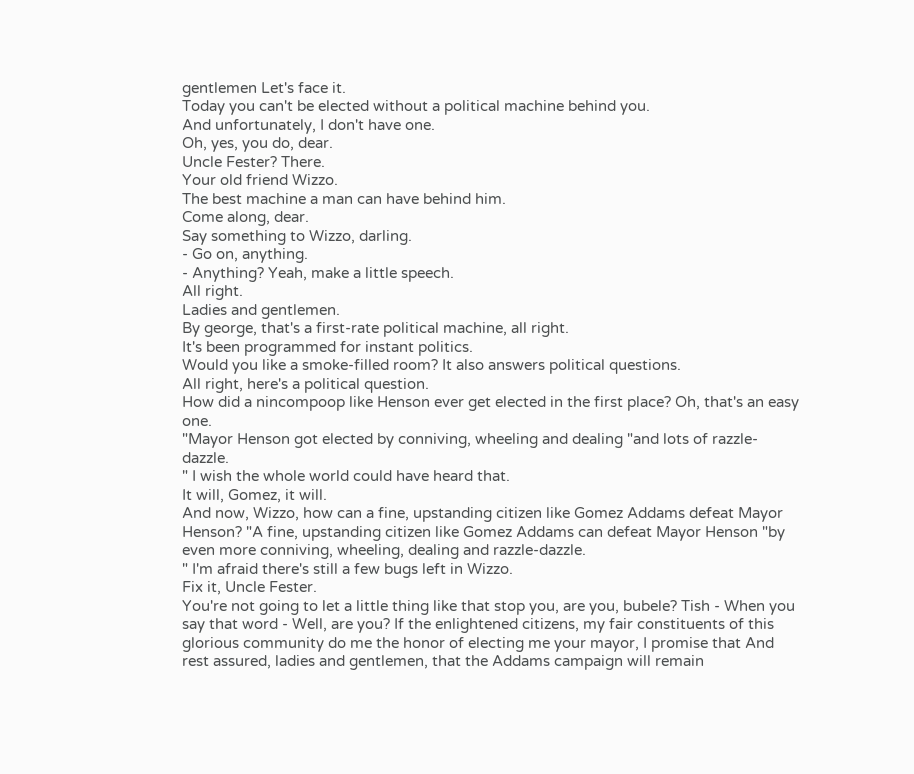gentlemen Let's face it.
Today you can't be elected without a political machine behind you.
And unfortunately, I don't have one.
Oh, yes, you do, dear.
Uncle Fester? There.
Your old friend Wizzo.
The best machine a man can have behind him.
Come along, dear.
Say something to Wizzo, darling.
- Go on, anything.
- Anything? Yeah, make a little speech.
All right.
Ladies and gentlemen.
By george, that's a first-rate political machine, all right.
It's been programmed for instant politics.
Would you like a smoke-filled room? It also answers political questions.
All right, here's a political question.
How did a nincompoop like Henson ever get elected in the first place? Oh, that's an easy one.
"Mayor Henson got elected by conniving, wheeling and dealing "and lots of razzle-dazzle.
" I wish the whole world could have heard that.
It will, Gomez, it will.
And now, Wizzo, how can a fine, upstanding citizen like Gomez Addams defeat Mayor Henson? "A fine, upstanding citizen like Gomez Addams can defeat Mayor Henson "by even more conniving, wheeling, dealing and razzle-dazzle.
" I'm afraid there's still a few bugs left in Wizzo.
Fix it, Uncle Fester.
You're not going to let a little thing like that stop you, are you, bubele? Tish - When you say that word - Well, are you? If the enlightened citizens, my fair constituents of this glorious community do me the honor of electing me your mayor, I promise that And rest assured, ladies and gentlemen, that the Addams campaign will remain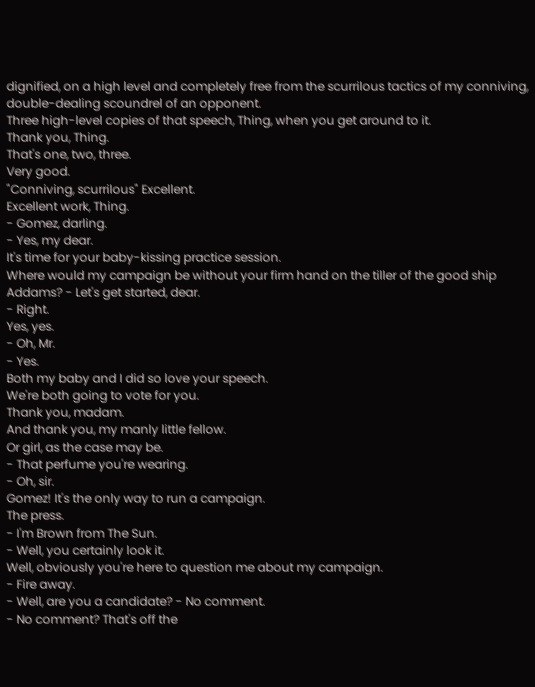dignified, on a high level and completely free from the scurrilous tactics of my conniving, double-dealing scoundrel of an opponent.
Three high-level copies of that speech, Thing, when you get around to it.
Thank you, Thing.
That's one, two, three.
Very good.
"Conniving, scurrilous" Excellent.
Excellent work, Thing.
- Gomez, darling.
- Yes, my dear.
It's time for your baby-kissing practice session.
Where would my campaign be without your firm hand on the tiller of the good ship Addams? - Let's get started, dear.
- Right.
Yes, yes.
- Oh, Mr.
- Yes.
Both my baby and I did so love your speech.
We're both going to vote for you.
Thank you, madam.
And thank you, my manly little fellow.
Or girl, as the case may be.
- That perfume you're wearing.
- Oh, sir.
Gomez! It's the only way to run a campaign.
The press.
- I'm Brown from The Sun.
- Well, you certainly look it.
Well, obviously you're here to question me about my campaign.
- Fire away.
- Well, are you a candidate? - No comment.
- No comment? That's off the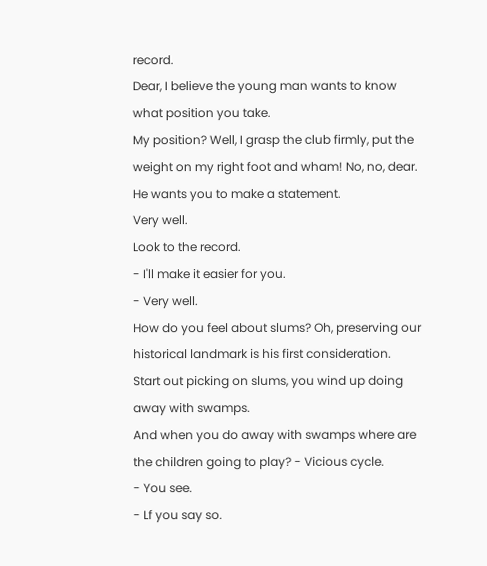record.
Dear, I believe the young man wants to know what position you take.
My position? Well, I grasp the club firmly, put the weight on my right foot and wham! No, no, dear.
He wants you to make a statement.
Very well.
Look to the record.
- I'll make it easier for you.
- Very well.
How do you feel about slums? Oh, preserving our historical landmark is his first consideration.
Start out picking on slums, you wind up doing away with swamps.
And when you do away with swamps where are the children going to play? - Vicious cycle.
- You see.
- Lf you say so.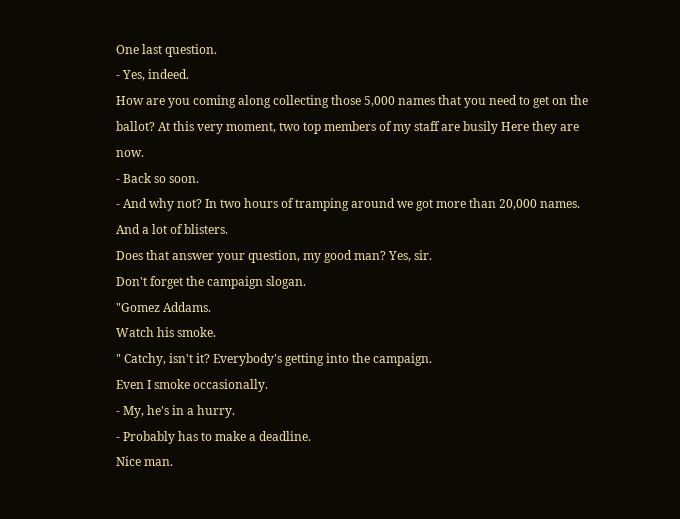One last question.
- Yes, indeed.
How are you coming along collecting those 5,000 names that you need to get on the ballot? At this very moment, two top members of my staff are busily Here they are now.
- Back so soon.
- And why not? In two hours of tramping around we got more than 20,000 names.
And a lot of blisters.
Does that answer your question, my good man? Yes, sir.
Don't forget the campaign slogan.
"Gomez Addams.
Watch his smoke.
" Catchy, isn't it? Everybody's getting into the campaign.
Even I smoke occasionally.
- My, he's in a hurry.
- Probably has to make a deadline.
Nice man.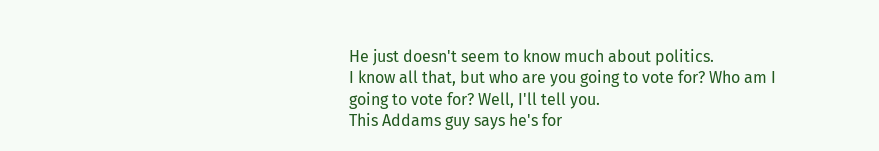He just doesn't seem to know much about politics.
I know all that, but who are you going to vote for? Who am I going to vote for? Well, I'll tell you.
This Addams guy says he's for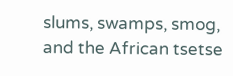slums, swamps, smog, and the African tsetse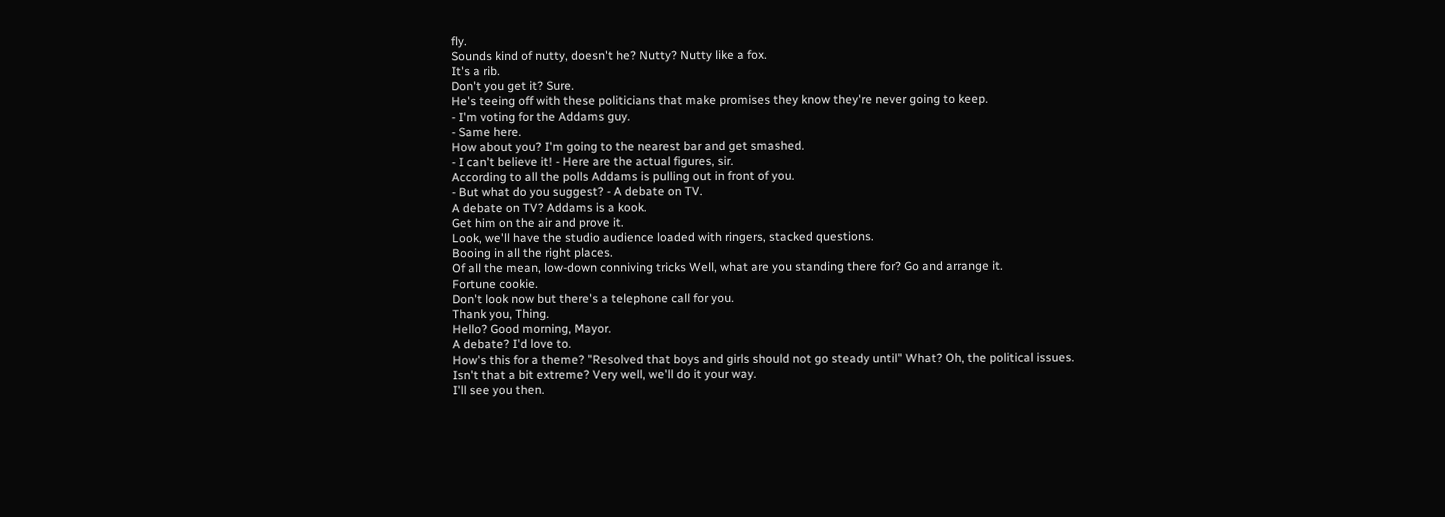fly.
Sounds kind of nutty, doesn't he? Nutty? Nutty like a fox.
It's a rib.
Don't you get it? Sure.
He's teeing off with these politicians that make promises they know they're never going to keep.
- I'm voting for the Addams guy.
- Same here.
How about you? I'm going to the nearest bar and get smashed.
- I can't believe it! - Here are the actual figures, sir.
According to all the polls Addams is pulling out in front of you.
- But what do you suggest? - A debate on TV.
A debate on TV? Addams is a kook.
Get him on the air and prove it.
Look, we'll have the studio audience loaded with ringers, stacked questions.
Booing in all the right places.
Of all the mean, low-down conniving tricks Well, what are you standing there for? Go and arrange it.
Fortune cookie.
Don't look now but there's a telephone call for you.
Thank you, Thing.
Hello? Good morning, Mayor.
A debate? I'd love to.
How's this for a theme? "Resolved that boys and girls should not go steady until" What? Oh, the political issues.
Isn't that a bit extreme? Very well, we'll do it your way.
I'll see you then.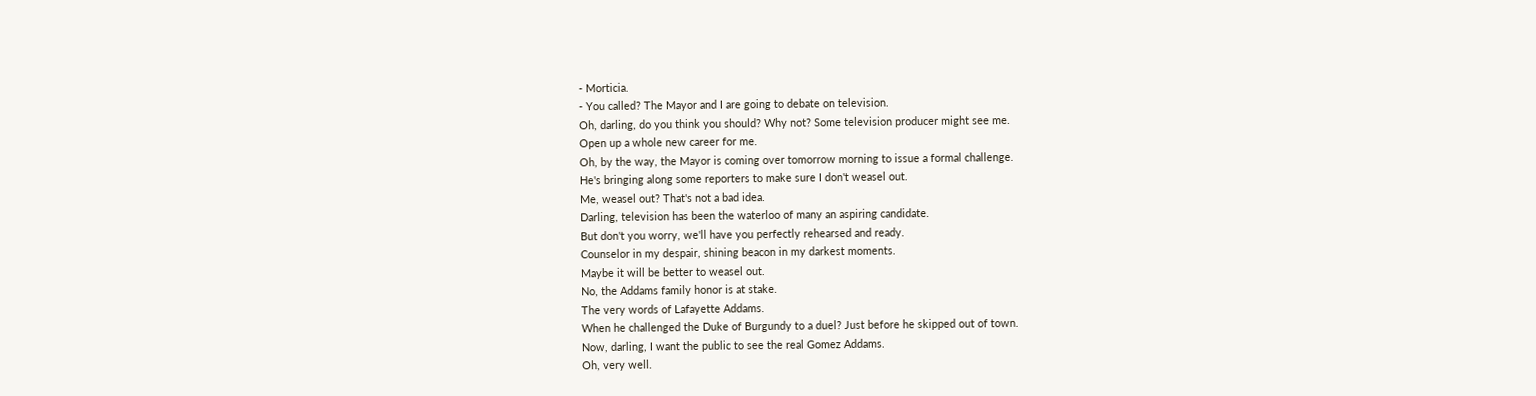- Morticia.
- You called? The Mayor and I are going to debate on television.
Oh, darling, do you think you should? Why not? Some television producer might see me.
Open up a whole new career for me.
Oh, by the way, the Mayor is coming over tomorrow morning to issue a formal challenge.
He's bringing along some reporters to make sure I don't weasel out.
Me, weasel out? That's not a bad idea.
Darling, television has been the waterloo of many an aspiring candidate.
But don't you worry, we'll have you perfectly rehearsed and ready.
Counselor in my despair, shining beacon in my darkest moments.
Maybe it will be better to weasel out.
No, the Addams family honor is at stake.
The very words of Lafayette Addams.
When he challenged the Duke of Burgundy to a duel? Just before he skipped out of town.
Now, darling, I want the public to see the real Gomez Addams.
Oh, very well.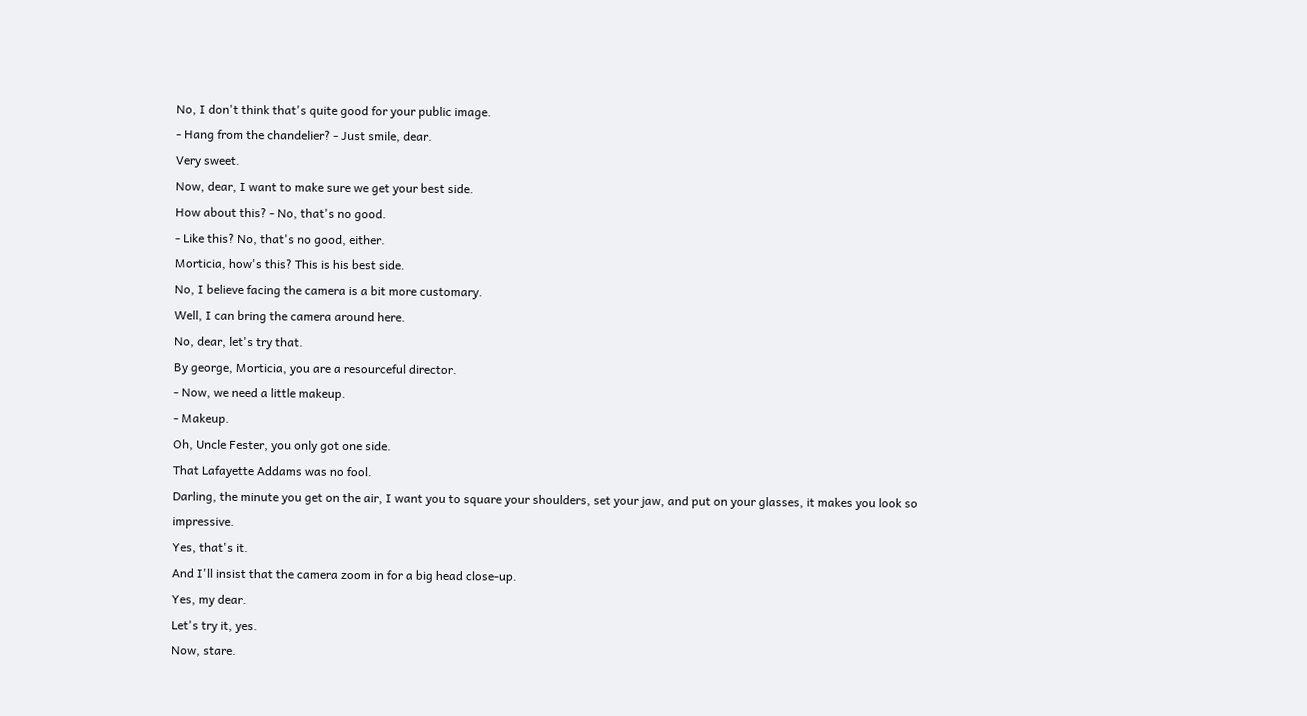No, I don't think that's quite good for your public image.
- Hang from the chandelier? - Just smile, dear.
Very sweet.
Now, dear, I want to make sure we get your best side.
How about this? - No, that's no good.
- Like this? No, that's no good, either.
Morticia, how's this? This is his best side.
No, I believe facing the camera is a bit more customary.
Well, I can bring the camera around here.
No, dear, let's try that.
By george, Morticia, you are a resourceful director.
- Now, we need a little makeup.
- Makeup.
Oh, Uncle Fester, you only got one side.
That Lafayette Addams was no fool.
Darling, the minute you get on the air, I want you to square your shoulders, set your jaw, and put on your glasses, it makes you look so impressive.
Yes, that's it.
And I'll insist that the camera zoom in for a big head close-up.
Yes, my dear.
Let's try it, yes.
Now, stare.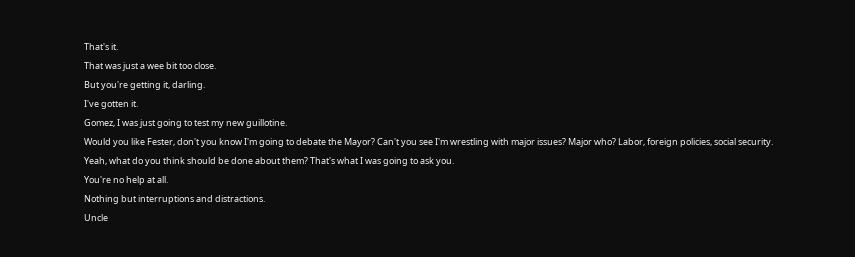That's it.
That was just a wee bit too close.
But you're getting it, darling.
I've gotten it.
Gomez, I was just going to test my new guillotine.
Would you like Fester, don't you know I'm going to debate the Mayor? Can't you see I'm wrestling with major issues? Major who? Labor, foreign policies, social security.
Yeah, what do you think should be done about them? That's what I was going to ask you.
You're no help at all.
Nothing but interruptions and distractions.
Uncle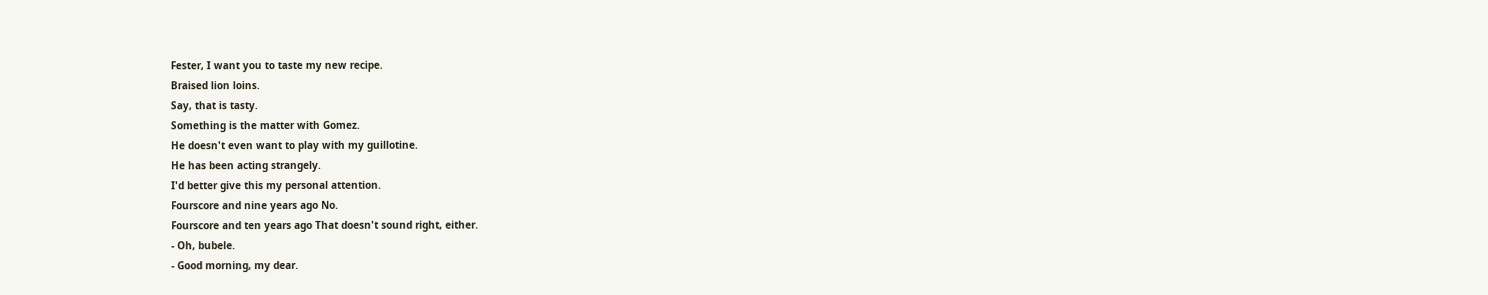Fester, I want you to taste my new recipe.
Braised lion loins.
Say, that is tasty.
Something is the matter with Gomez.
He doesn't even want to play with my guillotine.
He has been acting strangely.
I'd better give this my personal attention.
Fourscore and nine years ago No.
Fourscore and ten years ago That doesn't sound right, either.
- Oh, bubele.
- Good morning, my dear.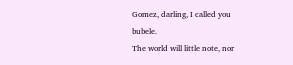Gomez, darling, I called you bubele.
The world will little note, nor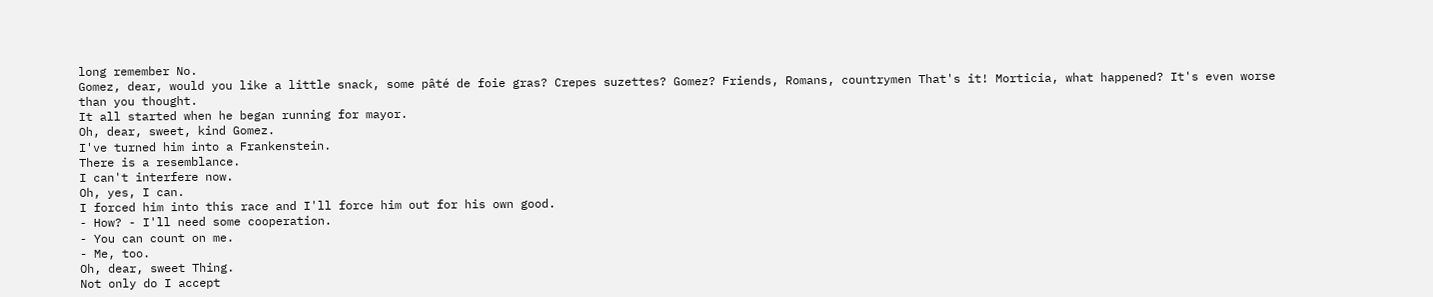long remember No.
Gomez, dear, would you like a little snack, some pâté de foie gras? Crepes suzettes? Gomez? Friends, Romans, countrymen That's it! Morticia, what happened? It's even worse than you thought.
It all started when he began running for mayor.
Oh, dear, sweet, kind Gomez.
I've turned him into a Frankenstein.
There is a resemblance.
I can't interfere now.
Oh, yes, I can.
I forced him into this race and I'll force him out for his own good.
- How? - I'll need some cooperation.
- You can count on me.
- Me, too.
Oh, dear, sweet Thing.
Not only do I accept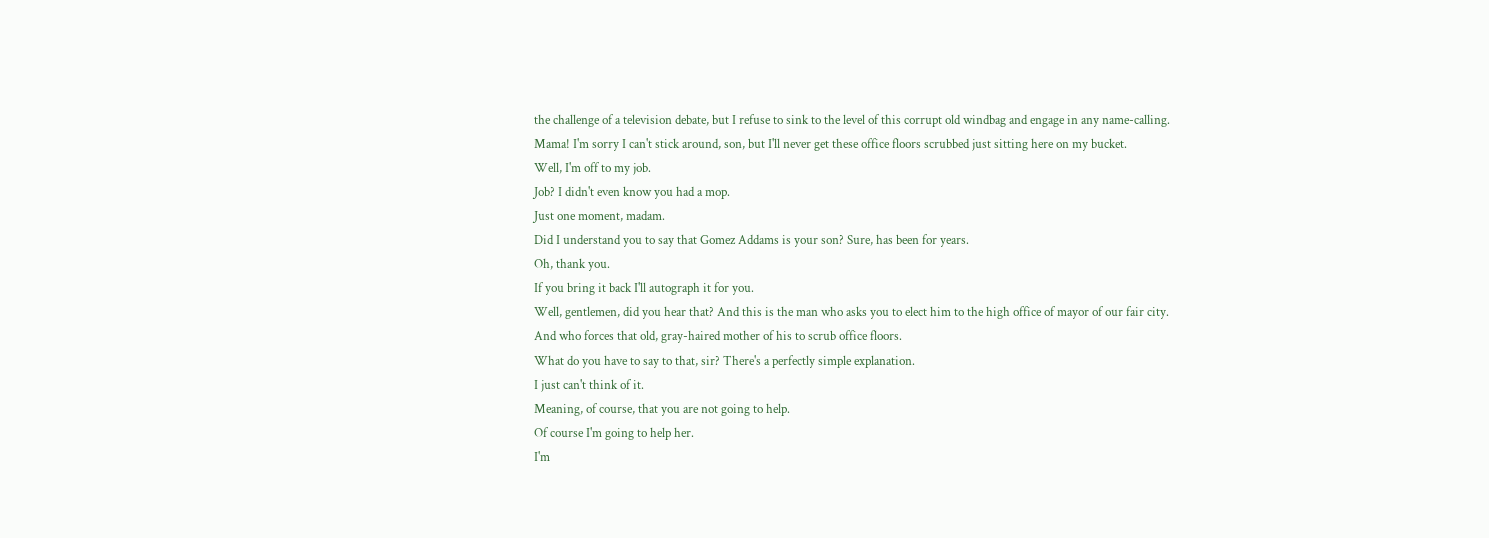the challenge of a television debate, but I refuse to sink to the level of this corrupt old windbag and engage in any name-calling.
Mama! I'm sorry I can't stick around, son, but I'll never get these office floors scrubbed just sitting here on my bucket.
Well, I'm off to my job.
Job? I didn't even know you had a mop.
Just one moment, madam.
Did I understand you to say that Gomez Addams is your son? Sure, has been for years.
Oh, thank you.
If you bring it back I'll autograph it for you.
Well, gentlemen, did you hear that? And this is the man who asks you to elect him to the high office of mayor of our fair city.
And who forces that old, gray-haired mother of his to scrub office floors.
What do you have to say to that, sir? There's a perfectly simple explanation.
I just can't think of it.
Meaning, of course, that you are not going to help.
Of course I'm going to help her.
I'm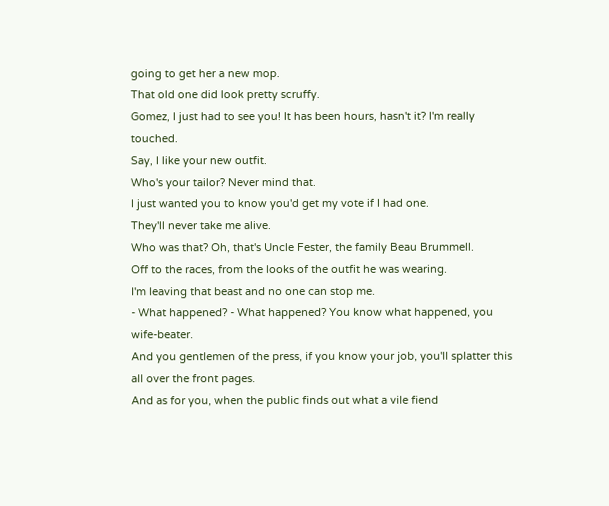going to get her a new mop.
That old one did look pretty scruffy.
Gomez, I just had to see you! It has been hours, hasn't it? I'm really touched.
Say, I like your new outfit.
Who's your tailor? Never mind that.
I just wanted you to know you'd get my vote if I had one.
They'll never take me alive.
Who was that? Oh, that's Uncle Fester, the family Beau Brummell.
Off to the races, from the looks of the outfit he was wearing.
I'm leaving that beast and no one can stop me.
- What happened? - What happened? You know what happened, you wife-beater.
And you gentlemen of the press, if you know your job, you'll splatter this all over the front pages.
And as for you, when the public finds out what a vile fiend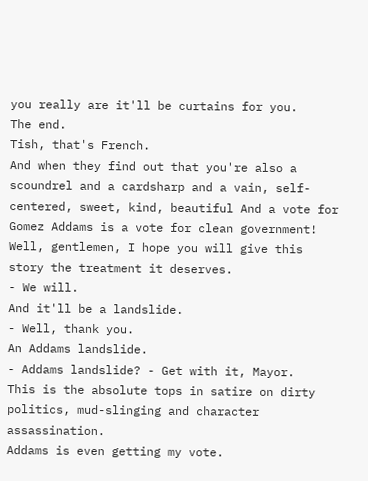you really are it'll be curtains for you.
The end.
Tish, that's French.
And when they find out that you're also a scoundrel and a cardsharp and a vain, self-centered, sweet, kind, beautiful And a vote for Gomez Addams is a vote for clean government! Well, gentlemen, I hope you will give this story the treatment it deserves.
- We will.
And it'll be a landslide.
- Well, thank you.
An Addams landslide.
- Addams landslide? - Get with it, Mayor.
This is the absolute tops in satire on dirty politics, mud-slinging and character assassination.
Addams is even getting my vote.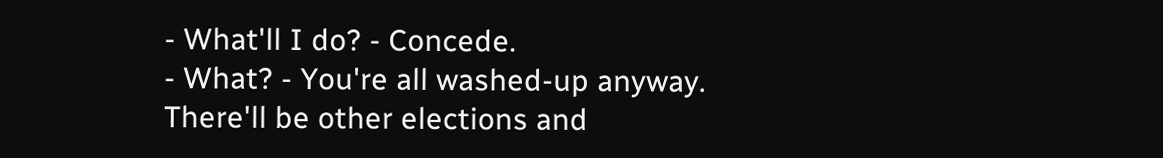- What'll I do? - Concede.
- What? - You're all washed-up anyway.
There'll be other elections and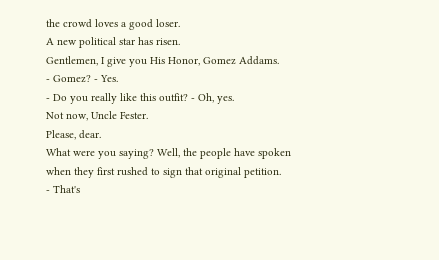the crowd loves a good loser.
A new political star has risen.
Gentlemen, I give you His Honor, Gomez Addams.
- Gomez? - Yes.
- Do you really like this outfit? - Oh, yes.
Not now, Uncle Fester.
Please, dear.
What were you saying? Well, the people have spoken when they first rushed to sign that original petition.
- That's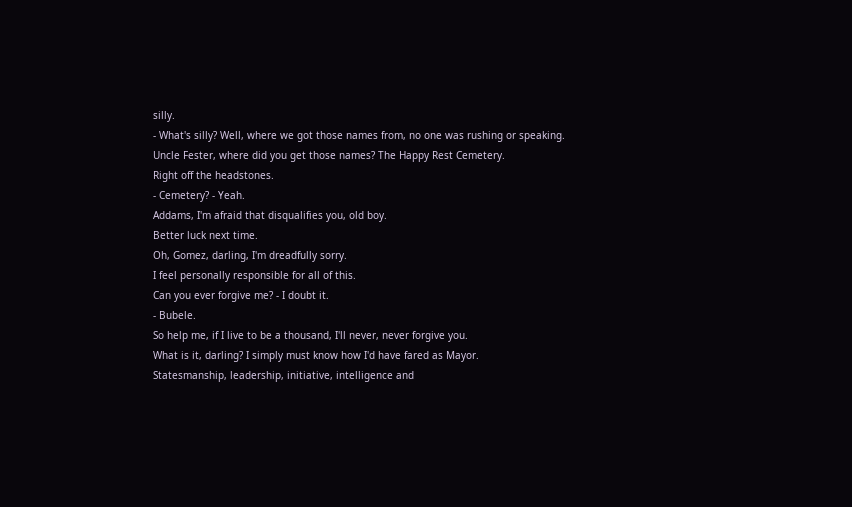silly.
- What's silly? Well, where we got those names from, no one was rushing or speaking.
Uncle Fester, where did you get those names? The Happy Rest Cemetery.
Right off the headstones.
- Cemetery? - Yeah.
Addams, I'm afraid that disqualifies you, old boy.
Better luck next time.
Oh, Gomez, darling, I'm dreadfully sorry.
I feel personally responsible for all of this.
Can you ever forgive me? - I doubt it.
- Bubele.
So help me, if I live to be a thousand, I'll never, never forgive you.
What is it, darling? I simply must know how I'd have fared as Mayor.
Statesmanship, leadership, initiative, intelligence and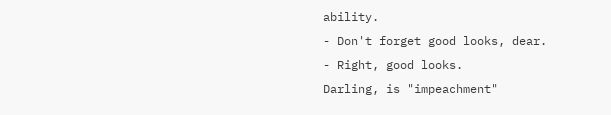ability.
- Don't forget good looks, dear.
- Right, good looks.
Darling, is "impeachment"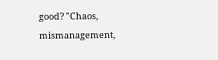good? "Chaos, mismanagement,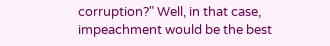corruption?" Well, in that case, impeachment would be the best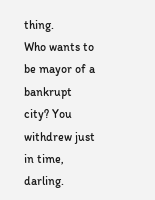thing.
Who wants to be mayor of a bankrupt city? You withdrew just in time, darling.